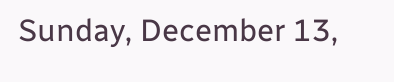Sunday, December 13,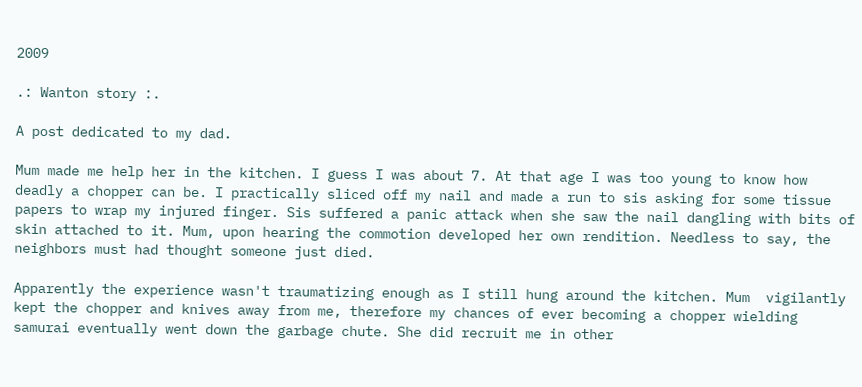2009

.: Wanton story :.

A post dedicated to my dad.

Mum made me help her in the kitchen. I guess I was about 7. At that age I was too young to know how deadly a chopper can be. I practically sliced off my nail and made a run to sis asking for some tissue papers to wrap my injured finger. Sis suffered a panic attack when she saw the nail dangling with bits of skin attached to it. Mum, upon hearing the commotion developed her own rendition. Needless to say, the neighbors must had thought someone just died.

Apparently the experience wasn't traumatizing enough as I still hung around the kitchen. Mum  vigilantly kept the chopper and knives away from me, therefore my chances of ever becoming a chopper wielding samurai eventually went down the garbage chute. She did recruit me in other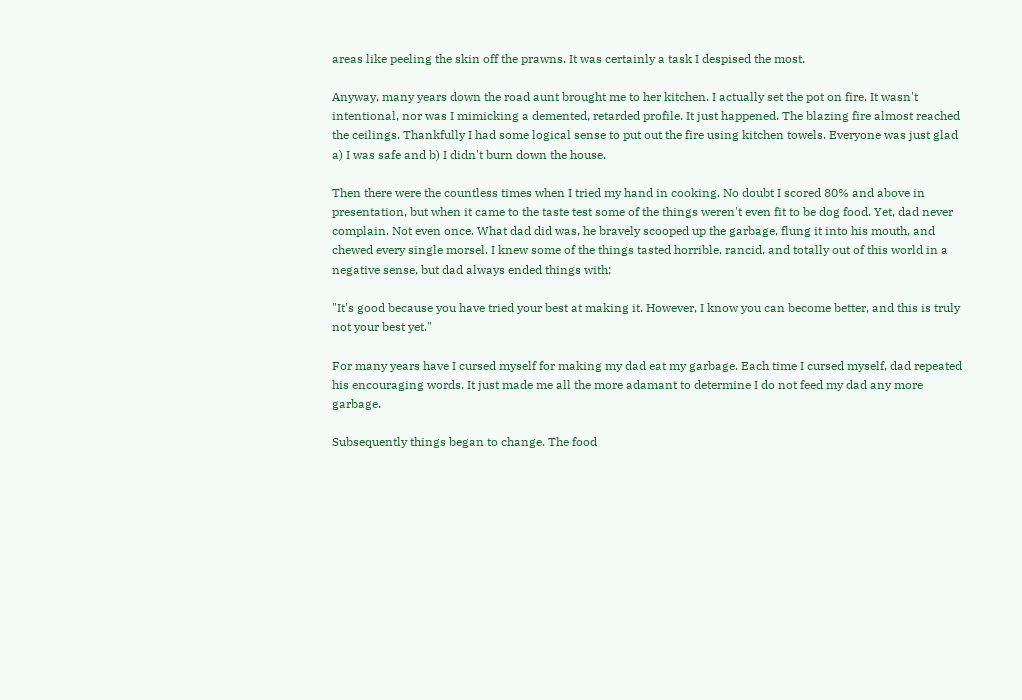areas like peeling the skin off the prawns. It was certainly a task I despised the most.

Anyway, many years down the road aunt brought me to her kitchen. I actually set the pot on fire. It wasn't intentional, nor was I mimicking a demented, retarded profile. It just happened. The blazing fire almost reached the ceilings. Thankfully I had some logical sense to put out the fire using kitchen towels. Everyone was just glad a) I was safe and b) I didn't burn down the house.

Then there were the countless times when I tried my hand in cooking. No doubt I scored 80% and above in presentation, but when it came to the taste test some of the things weren't even fit to be dog food. Yet, dad never complain. Not even once. What dad did was, he bravely scooped up the garbage, flung it into his mouth, and chewed every single morsel. I knew some of the things tasted horrible, rancid, and totally out of this world in a negative sense, but dad always ended things with;

"It's good because you have tried your best at making it. However, I know you can become better, and this is truly not your best yet."

For many years have I cursed myself for making my dad eat my garbage. Each time I cursed myself, dad repeated his encouraging words. It just made me all the more adamant to determine I do not feed my dad any more garbage.

Subsequently things began to change. The food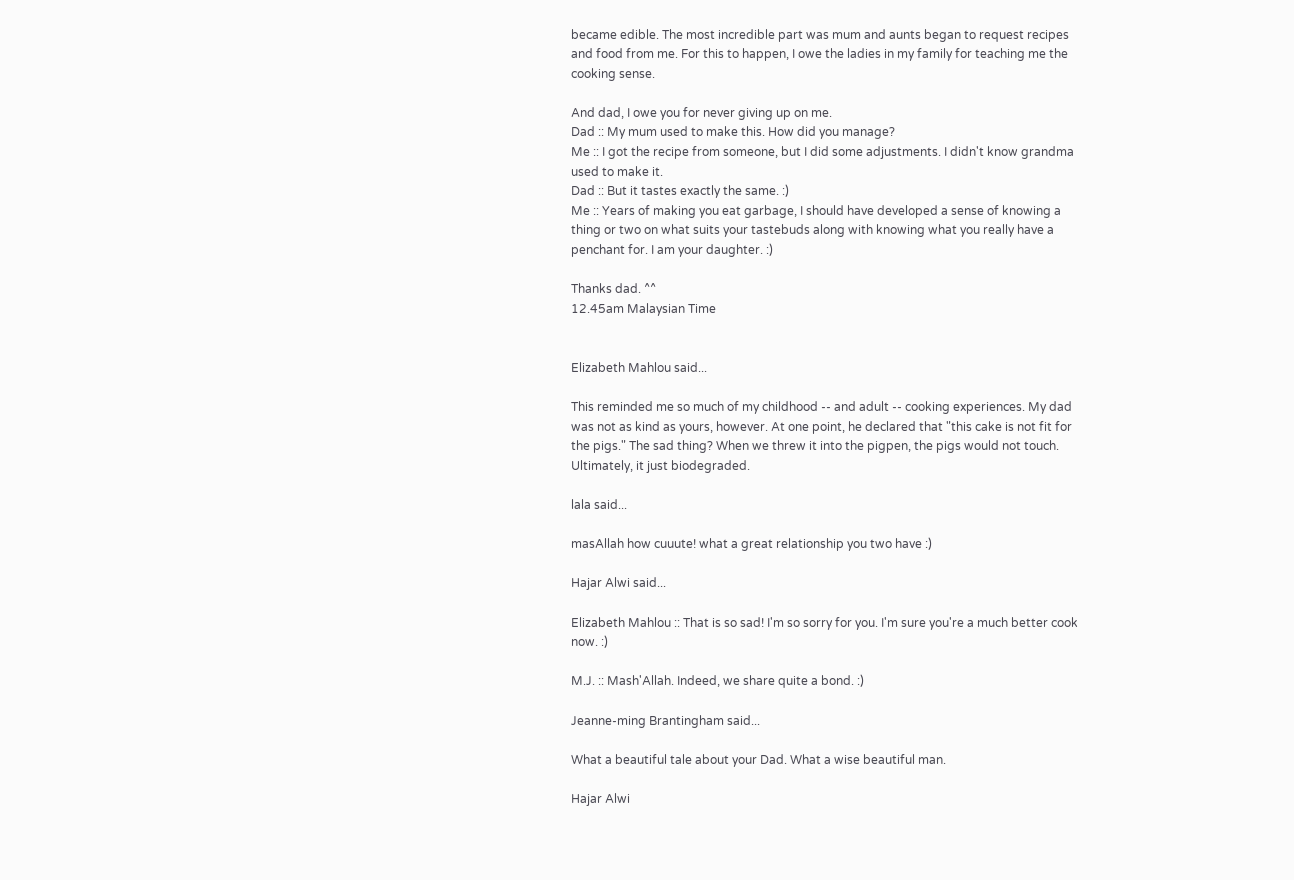became edible. The most incredible part was mum and aunts began to request recipes and food from me. For this to happen, I owe the ladies in my family for teaching me the cooking sense.

And dad, I owe you for never giving up on me.
Dad :: My mum used to make this. How did you manage?
Me :: I got the recipe from someone, but I did some adjustments. I didn't know grandma used to make it.
Dad :: But it tastes exactly the same. :)
Me :: Years of making you eat garbage, I should have developed a sense of knowing a thing or two on what suits your tastebuds along with knowing what you really have a penchant for. I am your daughter. :)

Thanks dad. ^^
12.45am Malaysian Time


Elizabeth Mahlou said...

This reminded me so much of my childhood -- and adult -- cooking experiences. My dad was not as kind as yours, however. At one point, he declared that "this cake is not fit for the pigs." The sad thing? When we threw it into the pigpen, the pigs would not touch. Ultimately, it just biodegraded.

lala said...

masAllah how cuuute! what a great relationship you two have :)

Hajar Alwi said...

Elizabeth Mahlou :: That is so sad! I'm so sorry for you. I'm sure you're a much better cook now. :)

M.J. :: Mash'Allah. Indeed, we share quite a bond. :)

Jeanne-ming Brantingham said...

What a beautiful tale about your Dad. What a wise beautiful man.

Hajar Alwi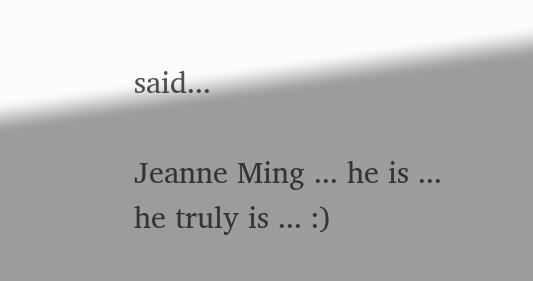said...

Jeanne Ming ... he is ... he truly is ... :)